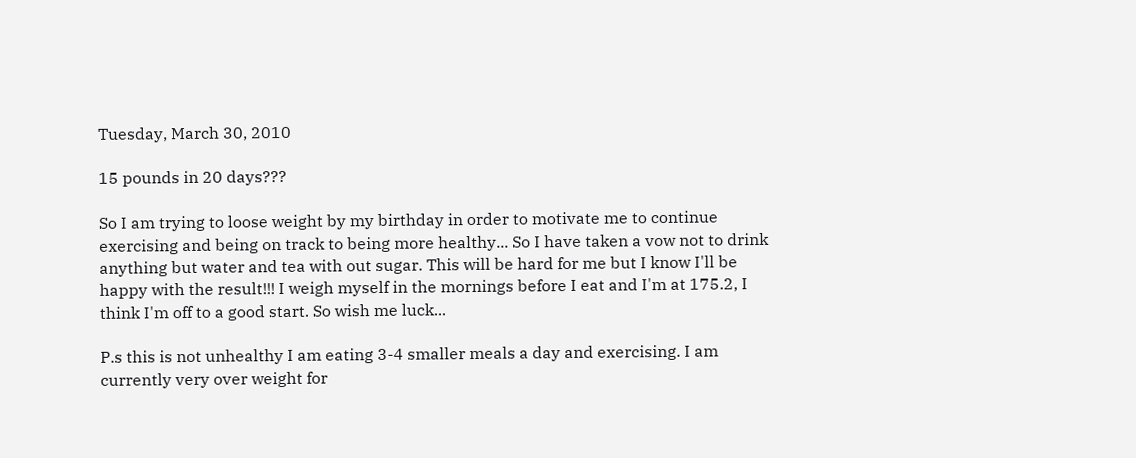Tuesday, March 30, 2010

15 pounds in 20 days???

So I am trying to loose weight by my birthday in order to motivate me to continue exercising and being on track to being more healthy... So I have taken a vow not to drink anything but water and tea with out sugar. This will be hard for me but I know I'll be happy with the result!!! I weigh myself in the mornings before I eat and I'm at 175.2, I think I'm off to a good start. So wish me luck...

P.s this is not unhealthy I am eating 3-4 smaller meals a day and exercising. I am currently very over weight for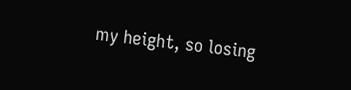my height, so losing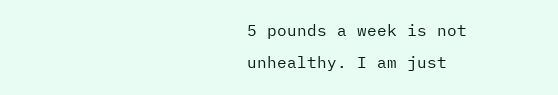5 pounds a week is not unhealthy. I am just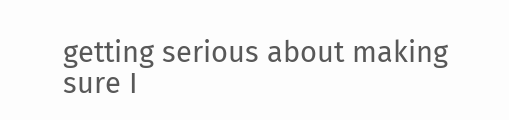getting serious about making sure I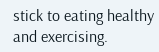stick to eating healthy and exercising.